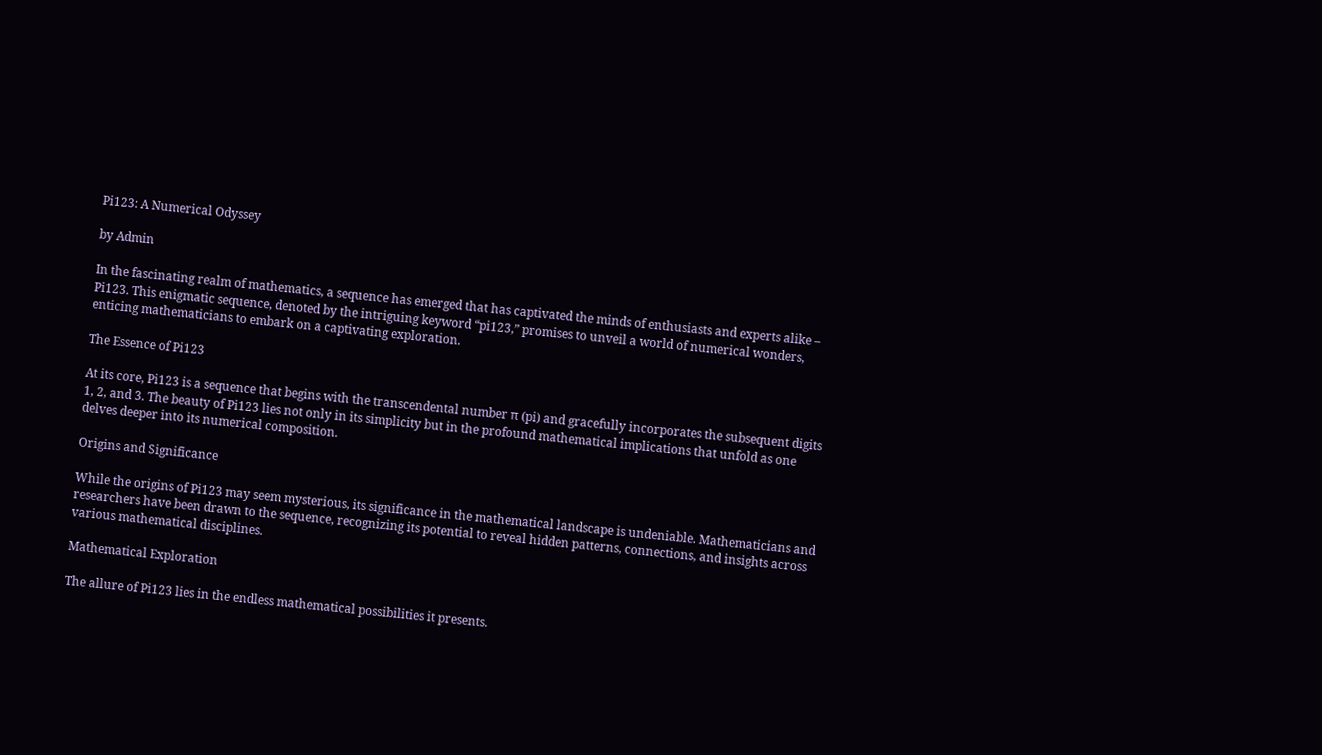Pi123: A Numerical Odyssey

by Admin

In the fascinating realm of mathematics, a sequence has emerged that has captivated the minds of enthusiasts and experts alike – Pi123. This enigmatic sequence, denoted by the intriguing keyword “pi123,” promises to unveil a world of numerical wonders, enticing mathematicians to embark on a captivating exploration.

The Essence of Pi123

At its core, Pi123 is a sequence that begins with the transcendental number π (pi) and gracefully incorporates the subsequent digits 1, 2, and 3. The beauty of Pi123 lies not only in its simplicity but in the profound mathematical implications that unfold as one delves deeper into its numerical composition.

Origins and Significance

While the origins of Pi123 may seem mysterious, its significance in the mathematical landscape is undeniable. Mathematicians and researchers have been drawn to the sequence, recognizing its potential to reveal hidden patterns, connections, and insights across various mathematical disciplines.

Mathematical Exploration

The allure of Pi123 lies in the endless mathematical possibilities it presents.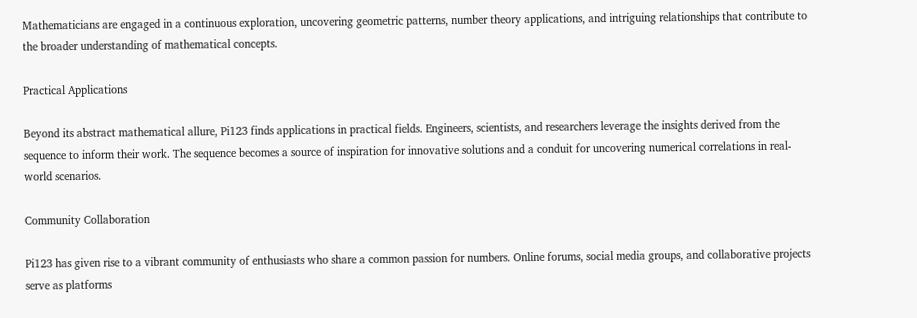Mathematicians are engaged in a continuous exploration, uncovering geometric patterns, number theory applications, and intriguing relationships that contribute to the broader understanding of mathematical concepts.

Practical Applications

Beyond its abstract mathematical allure, Pi123 finds applications in practical fields. Engineers, scientists, and researchers leverage the insights derived from the sequence to inform their work. The sequence becomes a source of inspiration for innovative solutions and a conduit for uncovering numerical correlations in real-world scenarios.

Community Collaboration

Pi123 has given rise to a vibrant community of enthusiasts who share a common passion for numbers. Online forums, social media groups, and collaborative projects serve as platforms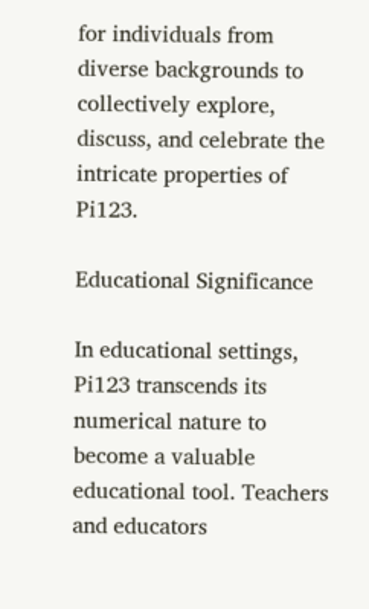for individuals from diverse backgrounds to collectively explore, discuss, and celebrate the intricate properties of Pi123.

Educational Significance

In educational settings, Pi123 transcends its numerical nature to become a valuable educational tool. Teachers and educators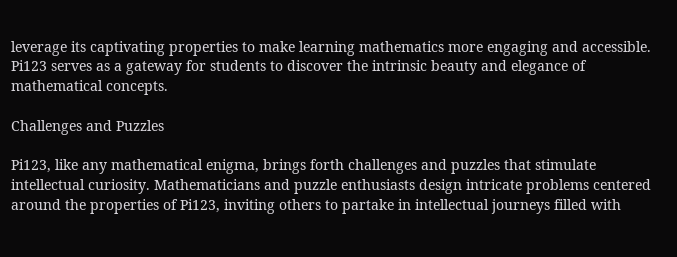leverage its captivating properties to make learning mathematics more engaging and accessible. Pi123 serves as a gateway for students to discover the intrinsic beauty and elegance of mathematical concepts.

Challenges and Puzzles

Pi123, like any mathematical enigma, brings forth challenges and puzzles that stimulate intellectual curiosity. Mathematicians and puzzle enthusiasts design intricate problems centered around the properties of Pi123, inviting others to partake in intellectual journeys filled with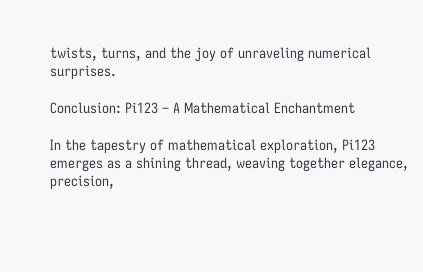twists, turns, and the joy of unraveling numerical surprises.

Conclusion: Pi123 – A Mathematical Enchantment

In the tapestry of mathematical exploration, Pi123 emerges as a shining thread, weaving together elegance, precision,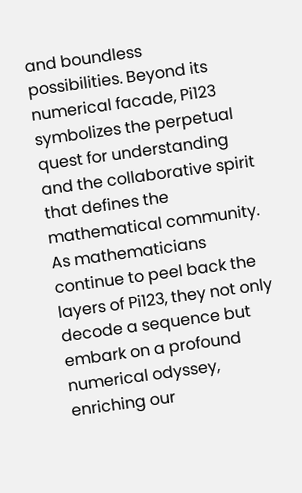and boundless possibilities. Beyond its numerical facade, Pi123 symbolizes the perpetual quest for understanding and the collaborative spirit that defines the mathematical community. As mathematicians continue to peel back the layers of Pi123, they not only decode a sequence but embark on a profound numerical odyssey, enriching our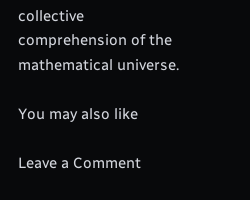collective comprehension of the mathematical universe.

You may also like

Leave a Comment